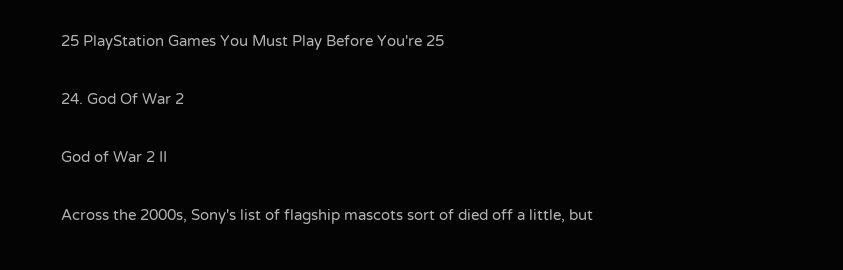25 PlayStation Games You Must Play Before You're 25

24. God Of War 2

God of War 2 II

Across the 2000s, Sony's list of flagship mascots sort of died off a little, but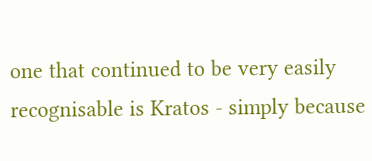one that continued to be very easily recognisable is Kratos - simply because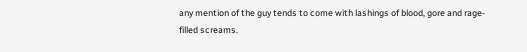any mention of the guy tends to come with lashings of blood, gore and rage-filled screams.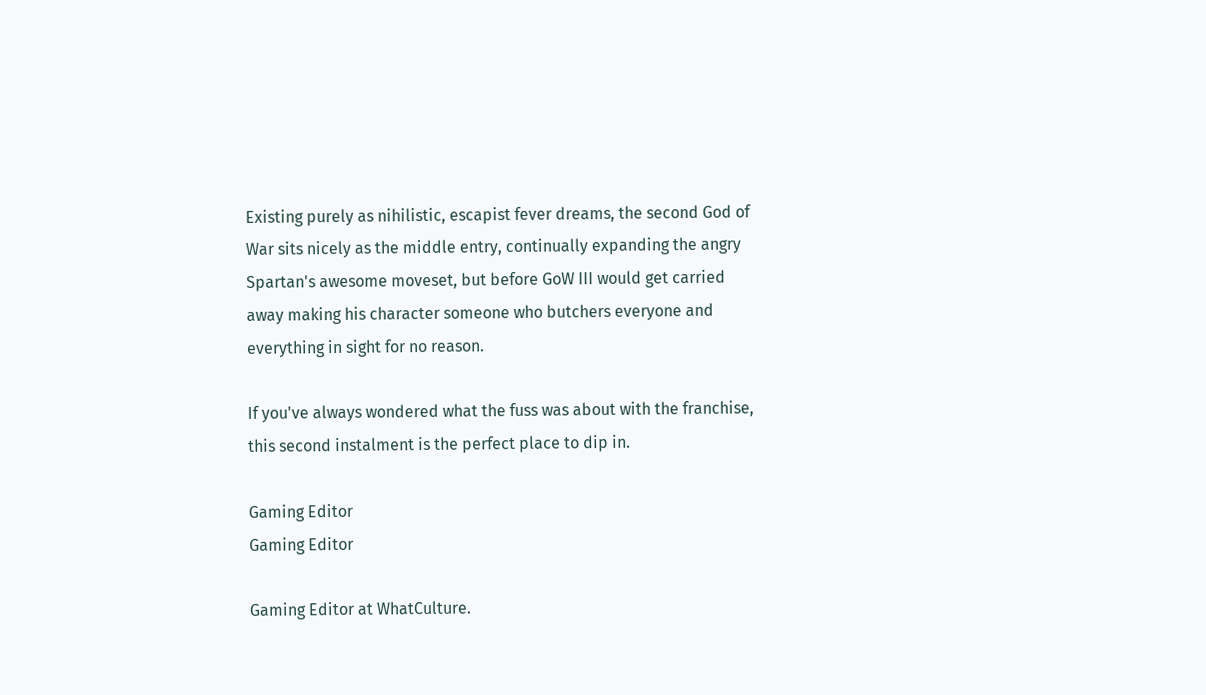Existing purely as nihilistic, escapist fever dreams, the second God of War sits nicely as the middle entry, continually expanding the angry Spartan's awesome moveset, but before GoW III would get carried away making his character someone who butchers everyone and everything in sight for no reason.

If you've always wondered what the fuss was about with the franchise, this second instalment is the perfect place to dip in.

Gaming Editor
Gaming Editor

Gaming Editor at WhatCulture.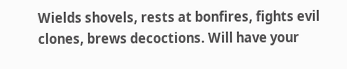Wields shovels, rests at bonfires, fights evil clones, brews decoctions. Will have your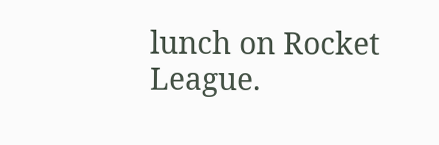lunch on Rocket League.